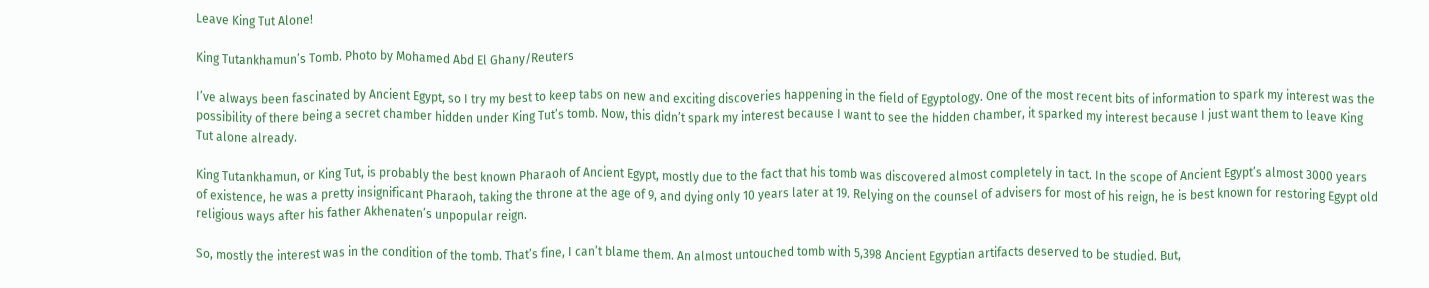Leave King Tut Alone!

King Tutankhamun’s Tomb. Photo by Mohamed Abd El Ghany/Reuters

I’ve always been fascinated by Ancient Egypt, so I try my best to keep tabs on new and exciting discoveries happening in the field of Egyptology. One of the most recent bits of information to spark my interest was the possibility of there being a secret chamber hidden under King Tut’s tomb. Now, this didn’t spark my interest because I want to see the hidden chamber, it sparked my interest because I just want them to leave King Tut alone already.

King Tutankhamun, or King Tut, is probably the best known Pharaoh of Ancient Egypt, mostly due to the fact that his tomb was discovered almost completely in tact. In the scope of Ancient Egypt’s almost 3000 years of existence, he was a pretty insignificant Pharaoh, taking the throne at the age of 9, and dying only 10 years later at 19. Relying on the counsel of advisers for most of his reign, he is best known for restoring Egypt old religious ways after his father Akhenaten’s unpopular reign.

So, mostly the interest was in the condition of the tomb. That’s fine, I can’t blame them. An almost untouched tomb with 5,398 Ancient Egyptian artifacts deserved to be studied. But,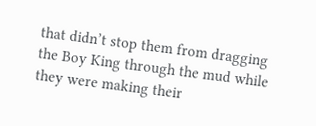that didn’t stop them from dragging the Boy King through the mud while they were making their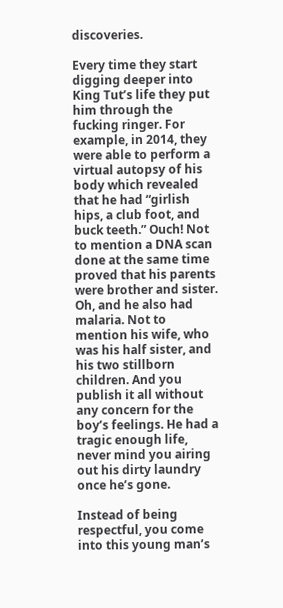discoveries.

Every time they start digging deeper into King Tut’s life they put him through the fucking ringer. For example, in 2014, they were able to perform a virtual autopsy of his body which revealed that he had “girlish hips, a club foot, and buck teeth.” Ouch! Not to mention a DNA scan done at the same time proved that his parents were brother and sister. Oh, and he also had malaria. Not to mention his wife, who was his half sister, and his two stillborn children. And you publish it all without any concern for the boy’s feelings. He had a tragic enough life, never mind you airing out his dirty laundry once he’s gone.

Instead of being respectful, you come into this young man’s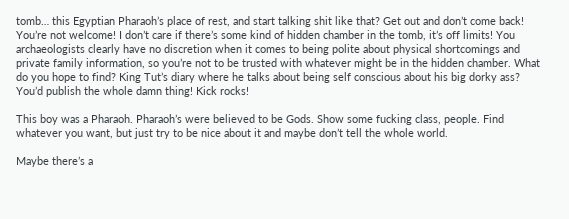tomb… this Egyptian Pharaoh’s place of rest, and start talking shit like that? Get out and don’t come back! You’re not welcome! I don’t care if there’s some kind of hidden chamber in the tomb, it’s off limits! You archaeologists clearly have no discretion when it comes to being polite about physical shortcomings and private family information, so you’re not to be trusted with whatever might be in the hidden chamber. What do you hope to find? King Tut’s diary where he talks about being self conscious about his big dorky ass? You’d publish the whole damn thing! Kick rocks!

This boy was a Pharaoh. Pharaoh’s were believed to be Gods. Show some fucking class, people. Find whatever you want, but just try to be nice about it and maybe don’t tell the whole world.

Maybe there’s a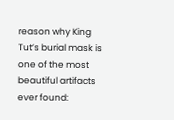reason why King Tut’s burial mask is one of the most beautiful artifacts ever found: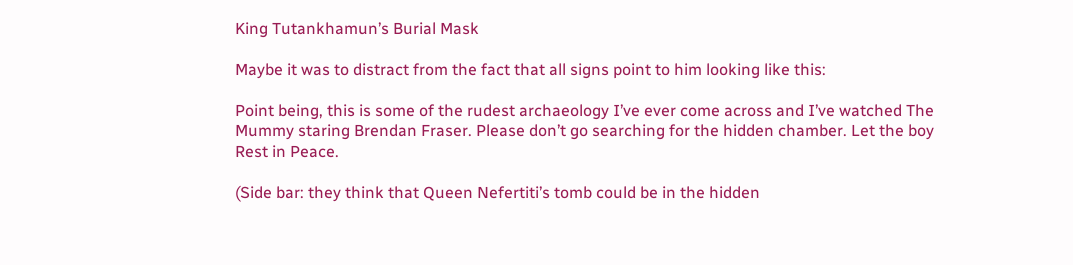King Tutankhamun’s Burial Mask

Maybe it was to distract from the fact that all signs point to him looking like this:

Point being, this is some of the rudest archaeology I’ve ever come across and I’ve watched The Mummy staring Brendan Fraser. Please don’t go searching for the hidden chamber. Let the boy Rest in Peace.

(Side bar: they think that Queen Nefertiti’s tomb could be in the hidden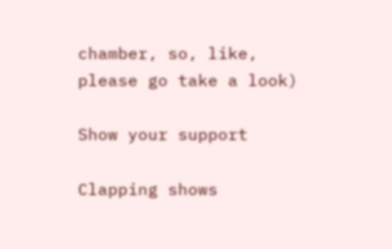chamber, so, like, please go take a look)

Show your support

Clapping shows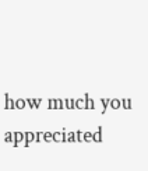how much you appreciated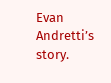Evan Andretti’s story.